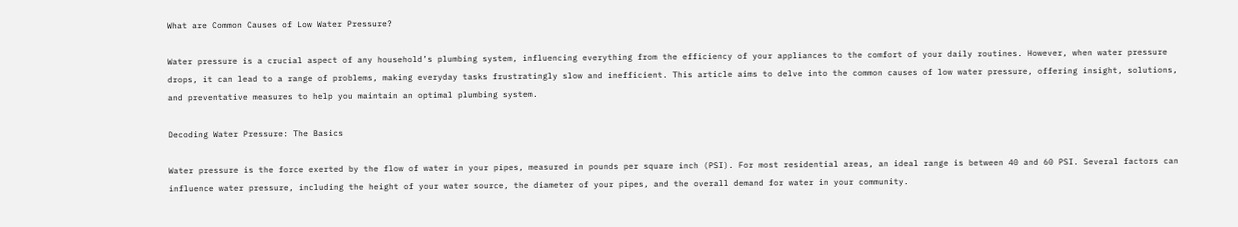What are Common Causes of Low Water Pressure?

Water pressure is a crucial aspect of any household’s plumbing system, influencing everything from the efficiency of your appliances to the comfort of your daily routines. However, when water pressure drops, it can lead to a range of problems, making everyday tasks frustratingly slow and inefficient. This article aims to delve into the common causes of low water pressure, offering insight, solutions, and preventative measures to help you maintain an optimal plumbing system.

Decoding Water Pressure: The Basics

Water pressure is the force exerted by the flow of water in your pipes, measured in pounds per square inch (PSI). For most residential areas, an ideal range is between 40 and 60 PSI. Several factors can influence water pressure, including the height of your water source, the diameter of your pipes, and the overall demand for water in your community.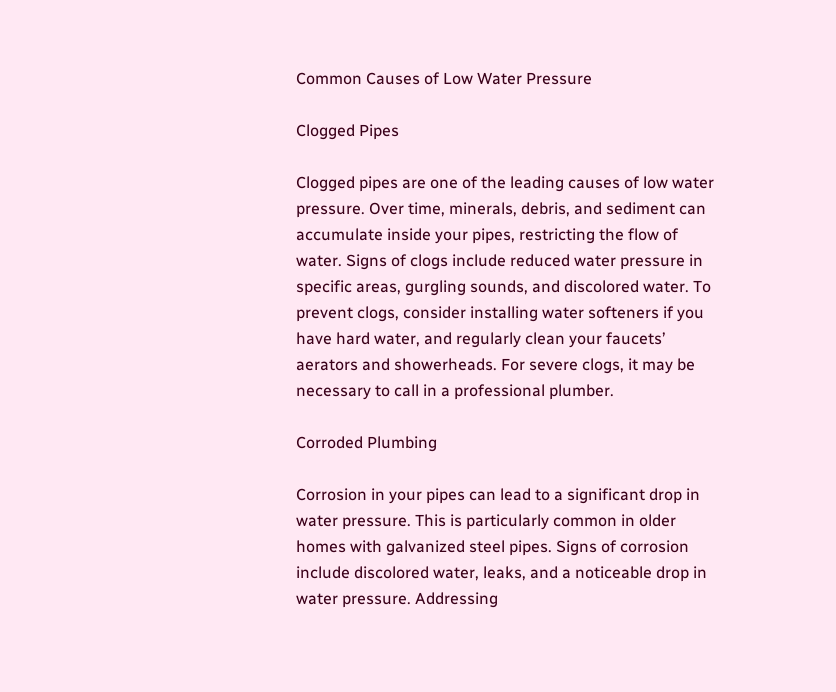Common Causes of Low Water Pressure

Clogged Pipes

Clogged pipes are one of the leading causes of low water pressure. Over time, minerals, debris, and sediment can accumulate inside your pipes, restricting the flow of water. Signs of clogs include reduced water pressure in specific areas, gurgling sounds, and discolored water. To prevent clogs, consider installing water softeners if you have hard water, and regularly clean your faucets’ aerators and showerheads. For severe clogs, it may be necessary to call in a professional plumber.

Corroded Plumbing

Corrosion in your pipes can lead to a significant drop in water pressure. This is particularly common in older homes with galvanized steel pipes. Signs of corrosion include discolored water, leaks, and a noticeable drop in water pressure. Addressing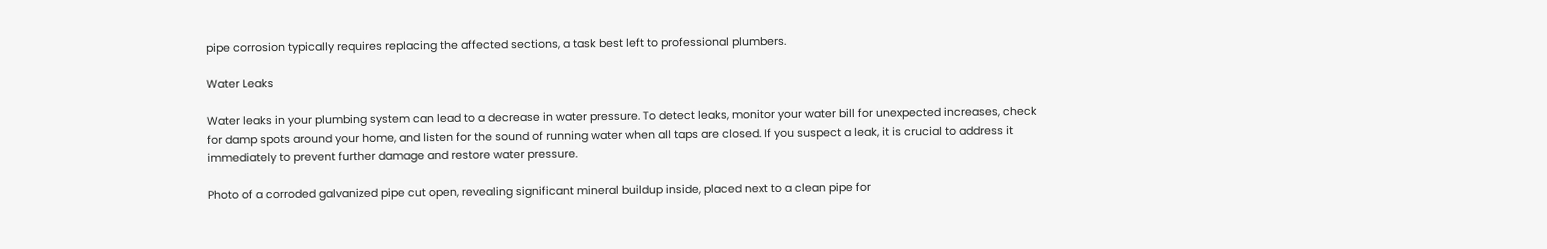pipe corrosion typically requires replacing the affected sections, a task best left to professional plumbers.

Water Leaks

Water leaks in your plumbing system can lead to a decrease in water pressure. To detect leaks, monitor your water bill for unexpected increases, check for damp spots around your home, and listen for the sound of running water when all taps are closed. If you suspect a leak, it is crucial to address it immediately to prevent further damage and restore water pressure.

Photo of a corroded galvanized pipe cut open, revealing significant mineral buildup inside, placed next to a clean pipe for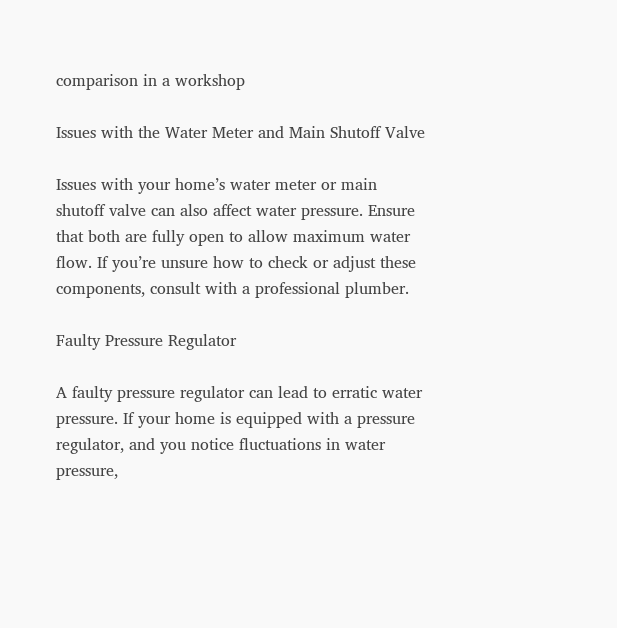comparison in a workshop

Issues with the Water Meter and Main Shutoff Valve

Issues with your home’s water meter or main shutoff valve can also affect water pressure. Ensure that both are fully open to allow maximum water flow. If you’re unsure how to check or adjust these components, consult with a professional plumber.

Faulty Pressure Regulator

A faulty pressure regulator can lead to erratic water pressure. If your home is equipped with a pressure regulator, and you notice fluctuations in water pressure,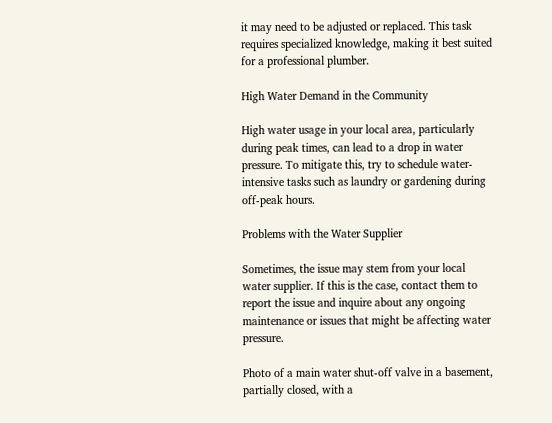it may need to be adjusted or replaced. This task requires specialized knowledge, making it best suited for a professional plumber.

High Water Demand in the Community

High water usage in your local area, particularly during peak times, can lead to a drop in water pressure. To mitigate this, try to schedule water-intensive tasks such as laundry or gardening during off-peak hours.

Problems with the Water Supplier

Sometimes, the issue may stem from your local water supplier. If this is the case, contact them to report the issue and inquire about any ongoing maintenance or issues that might be affecting water pressure.

Photo of a main water shut-off valve in a basement, partially closed, with a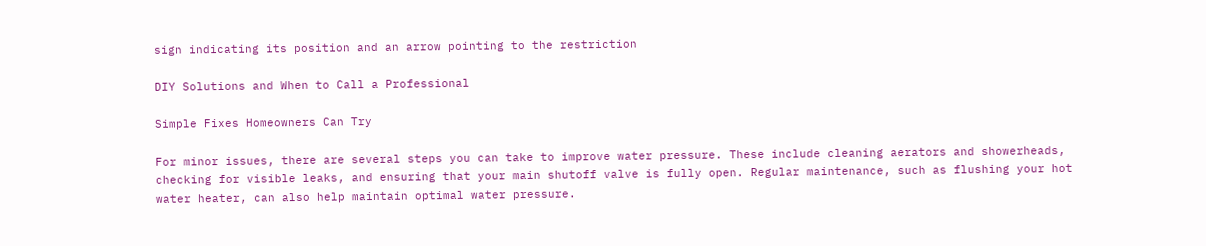sign indicating its position and an arrow pointing to the restriction

DIY Solutions and When to Call a Professional

Simple Fixes Homeowners Can Try

For minor issues, there are several steps you can take to improve water pressure. These include cleaning aerators and showerheads, checking for visible leaks, and ensuring that your main shutoff valve is fully open. Regular maintenance, such as flushing your hot water heater, can also help maintain optimal water pressure.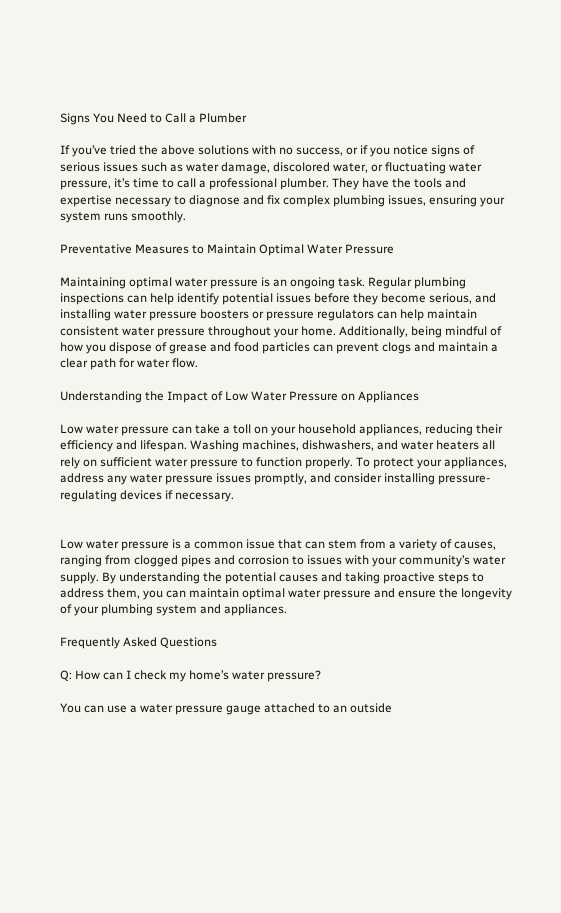Signs You Need to Call a Plumber

If you’ve tried the above solutions with no success, or if you notice signs of serious issues such as water damage, discolored water, or fluctuating water pressure, it’s time to call a professional plumber. They have the tools and expertise necessary to diagnose and fix complex plumbing issues, ensuring your system runs smoothly.

Preventative Measures to Maintain Optimal Water Pressure

Maintaining optimal water pressure is an ongoing task. Regular plumbing inspections can help identify potential issues before they become serious, and installing water pressure boosters or pressure regulators can help maintain consistent water pressure throughout your home. Additionally, being mindful of how you dispose of grease and food particles can prevent clogs and maintain a clear path for water flow.

Understanding the Impact of Low Water Pressure on Appliances

Low water pressure can take a toll on your household appliances, reducing their efficiency and lifespan. Washing machines, dishwashers, and water heaters all rely on sufficient water pressure to function properly. To protect your appliances, address any water pressure issues promptly, and consider installing pressure-regulating devices if necessary.


Low water pressure is a common issue that can stem from a variety of causes, ranging from clogged pipes and corrosion to issues with your community’s water supply. By understanding the potential causes and taking proactive steps to address them, you can maintain optimal water pressure and ensure the longevity of your plumbing system and appliances.

Frequently Asked Questions

Q: How can I check my home’s water pressure?

You can use a water pressure gauge attached to an outside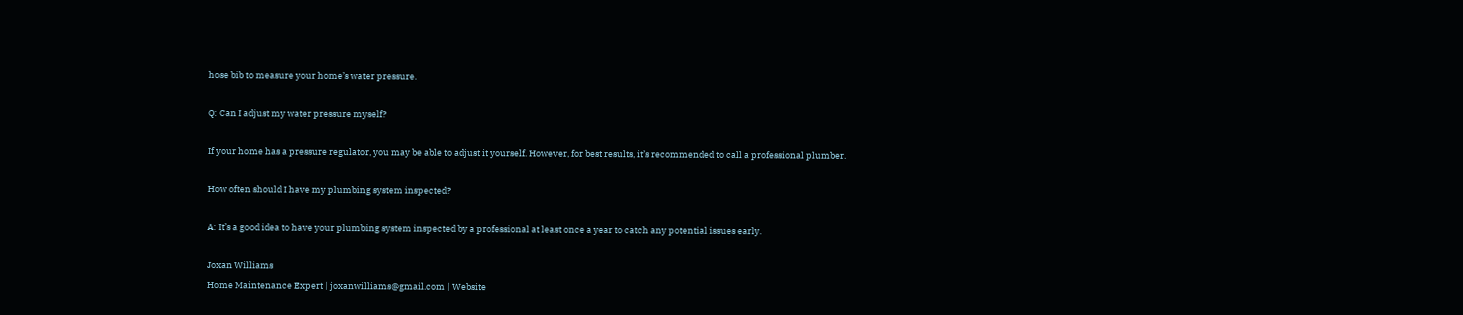hose bib to measure your home’s water pressure.

Q: Can I adjust my water pressure myself?

If your home has a pressure regulator, you may be able to adjust it yourself. However, for best results, it’s recommended to call a professional plumber.

How often should I have my plumbing system inspected?

A: It’s a good idea to have your plumbing system inspected by a professional at least once a year to catch any potential issues early.

Joxan Williams
Home Maintenance Expert | joxanwilliams@gmail.com | Website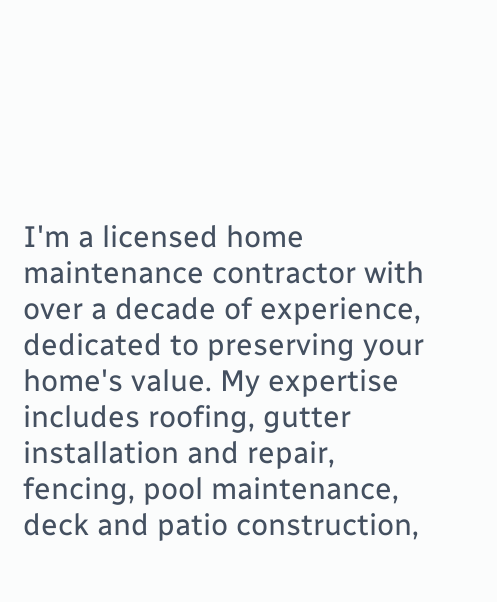I'm a licensed home maintenance contractor with over a decade of experience, dedicated to preserving your home's value. My expertise includes roofing, gutter installation and repair, fencing, pool maintenance, deck and patio construction,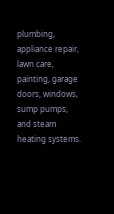plumbing, appliance repair, lawn care, painting, garage doors, windows, sump pumps, and steam heating systems.